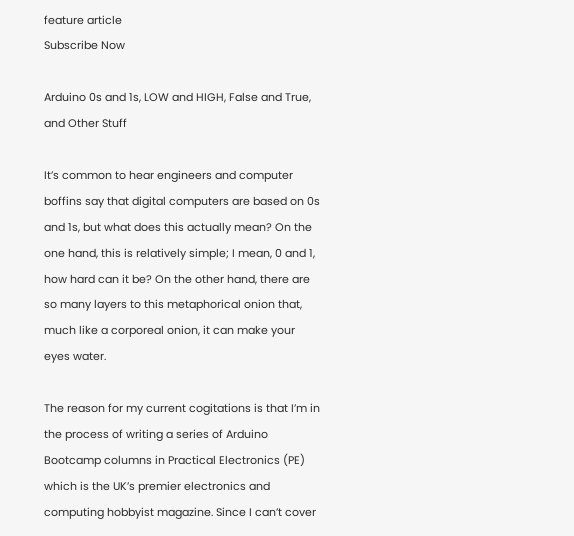feature article
Subscribe Now

Arduino 0s and 1s, LOW and HIGH, False and True, and Other Stuff

It’s common to hear engineers and computer boffins say that digital computers are based on 0s and 1s, but what does this actually mean? On the one hand, this is relatively simple; I mean, 0 and 1, how hard can it be? On the other hand, there are so many layers to this metaphorical onion that, much like a corporeal onion, it can make your eyes water.

The reason for my current cogitations is that I’m in the process of writing a series of Arduino Bootcamp columns in Practical Electronics (PE) which is the UK’s premier electronics and computing hobbyist magazine. Since I can’t cover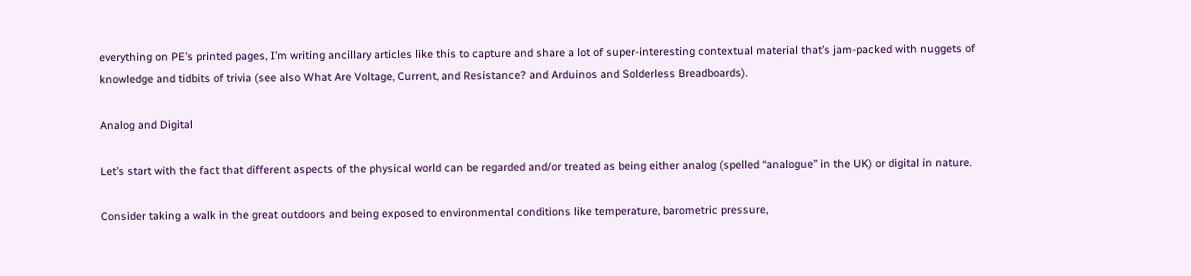everything on PE’s printed pages, I’m writing ancillary articles like this to capture and share a lot of super-interesting contextual material that’s jam-packed with nuggets of knowledge and tidbits of trivia (see also What Are Voltage, Current, and Resistance? and Arduinos and Solderless Breadboards).

Analog and Digital

Let’s start with the fact that different aspects of the physical world can be regarded and/or treated as being either analog (spelled “analogue” in the UK) or digital in nature.

Consider taking a walk in the great outdoors and being exposed to environmental conditions like temperature, barometric pressure,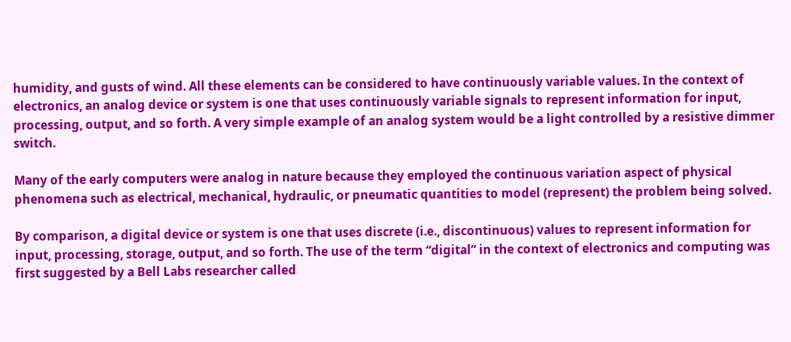humidity, and gusts of wind. All these elements can be considered to have continuously variable values. In the context of electronics, an analog device or system is one that uses continuously variable signals to represent information for input, processing, output, and so forth. A very simple example of an analog system would be a light controlled by a resistive dimmer switch.

Many of the early computers were analog in nature because they employed the continuous variation aspect of physical phenomena such as electrical, mechanical, hydraulic, or pneumatic quantities to model (represent) the problem being solved.

By comparison, a digital device or system is one that uses discrete (i.e., discontinuous) values to represent information for input, processing, storage, output, and so forth. The use of the term “digital” in the context of electronics and computing was first suggested by a Bell Labs researcher called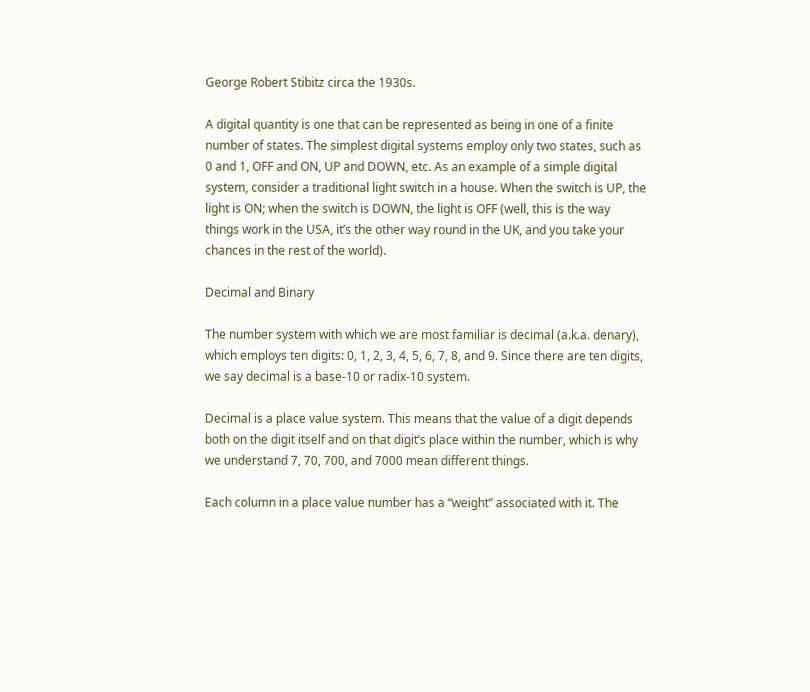George Robert Stibitz circa the 1930s.

A digital quantity is one that can be represented as being in one of a finite number of states. The simplest digital systems employ only two states, such as 0 and 1, OFF and ON, UP and DOWN, etc. As an example of a simple digital system, consider a traditional light switch in a house. When the switch is UP, the light is ON; when the switch is DOWN, the light is OFF (well, this is the way things work in the USA, it’s the other way round in the UK, and you take your chances in the rest of the world).

Decimal and Binary

The number system with which we are most familiar is decimal (a.k.a. denary), which employs ten digits: 0, 1, 2, 3, 4, 5, 6, 7, 8, and 9. Since there are ten digits, we say decimal is a base-10 or radix-10 system.

Decimal is a place value system. This means that the value of a digit depends both on the digit itself and on that digit’s place within the number, which is why we understand 7, 70, 700, and 7000 mean different things.

Each column in a place value number has a “weight” associated with it. The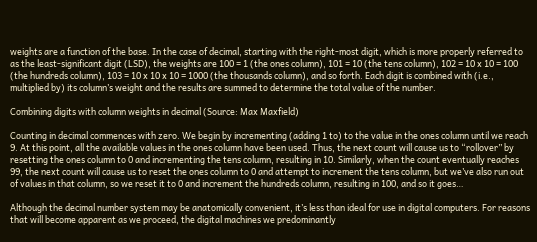weights are a function of the base. In the case of decimal, starting with the right-most digit, which is more properly referred to as the least-significant digit (LSD), the weights are 100 = 1 (the ones column), 101 = 10 (the tens column), 102 = 10 x 10 = 100 (the hundreds column), 103 = 10 x 10 x 10 = 1000 (the thousands column), and so forth. Each digit is combined with (i.e., multiplied by) its column’s weight and the results are summed to determine the total value of the number.

Combining digits with column weights in decimal (Source: Max Maxfield)

Counting in decimal commences with zero. We begin by incrementing (adding 1 to) to the value in the ones column until we reach 9. At this point, all the available values in the ones column have been used. Thus, the next count will cause us to “rollover” by resetting the ones column to 0 and incrementing the tens column, resulting in 10. Similarly, when the count eventually reaches 99, the next count will cause us to reset the ones column to 0 and attempt to increment the tens column, but we’ve also run out of values in that column, so we reset it to 0 and increment the hundreds column, resulting in 100, and so it goes…

Although the decimal number system may be anatomically convenient, it’s less than ideal for use in digital computers. For reasons that will become apparent as we proceed, the digital machines we predominantly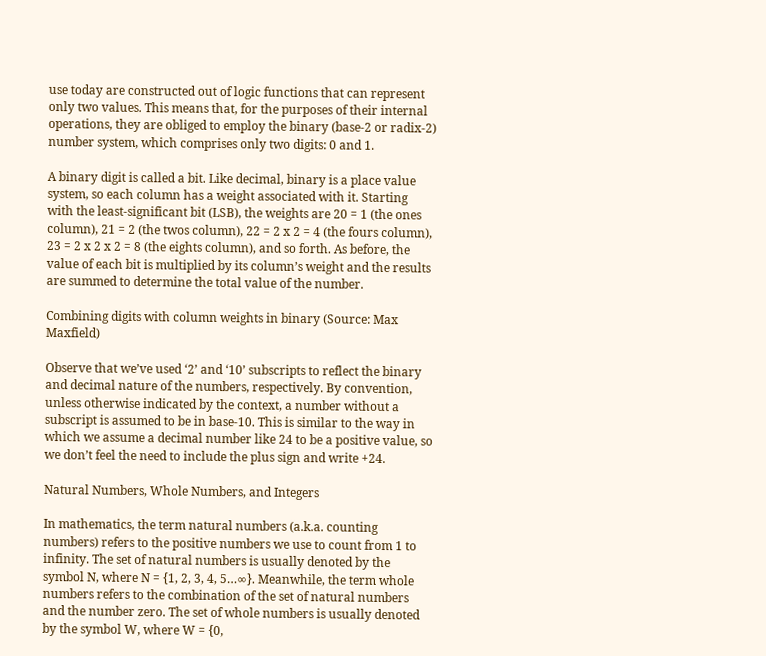use today are constructed out of logic functions that can represent only two values. This means that, for the purposes of their internal operations, they are obliged to employ the binary (base-2 or radix-2) number system, which comprises only two digits: 0 and 1.

A binary digit is called a bit. Like decimal, binary is a place value system, so each column has a weight associated with it. Starting with the least-significant bit (LSB), the weights are 20 = 1 (the ones column), 21 = 2 (the twos column), 22 = 2 x 2 = 4 (the fours column), 23 = 2 x 2 x 2 = 8 (the eights column), and so forth. As before, the value of each bit is multiplied by its column’s weight and the results are summed to determine the total value of the number.

Combining digits with column weights in binary (Source: Max Maxfield)

Observe that we’ve used ‘2’ and ‘10’ subscripts to reflect the binary and decimal nature of the numbers, respectively. By convention, unless otherwise indicated by the context, a number without a subscript is assumed to be in base-10. This is similar to the way in which we assume a decimal number like 24 to be a positive value, so we don’t feel the need to include the plus sign and write +24.

Natural Numbers, Whole Numbers, and Integers

In mathematics, the term natural numbers (a.k.a. counting numbers) refers to the positive numbers we use to count from 1 to infinity. The set of natural numbers is usually denoted by the symbol N, where N = {1, 2, 3, 4, 5…∞}. Meanwhile, the term whole numbers refers to the combination of the set of natural numbers and the number zero. The set of whole numbers is usually denoted by the symbol W, where W = {0,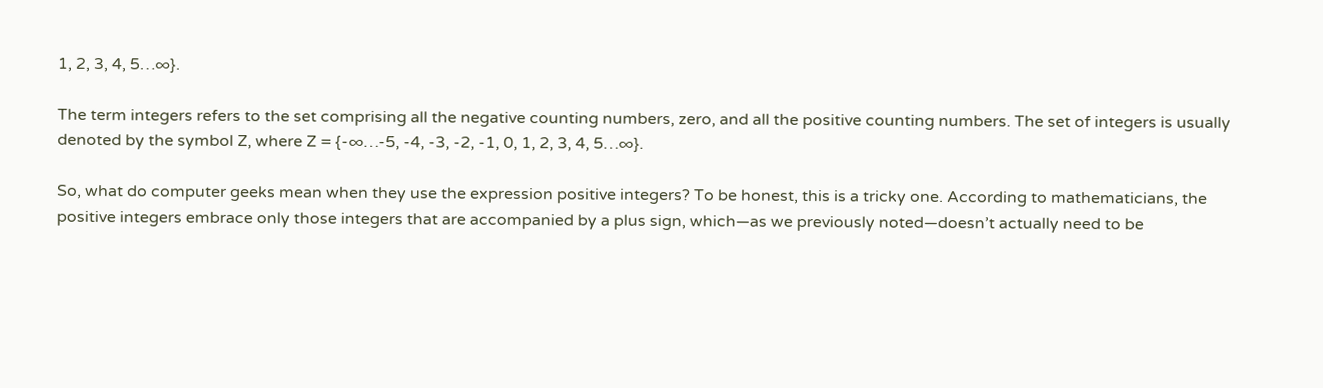1, 2, 3, 4, 5…∞}.

The term integers refers to the set comprising all the negative counting numbers, zero, and all the positive counting numbers. The set of integers is usually denoted by the symbol Z, where Z = {-∞…-5, -4, -3, -2, -1, 0, 1, 2, 3, 4, 5…∞}.

So, what do computer geeks mean when they use the expression positive integers? To be honest, this is a tricky one. According to mathematicians, the positive integers embrace only those integers that are accompanied by a plus sign, which—as we previously noted—doesn’t actually need to be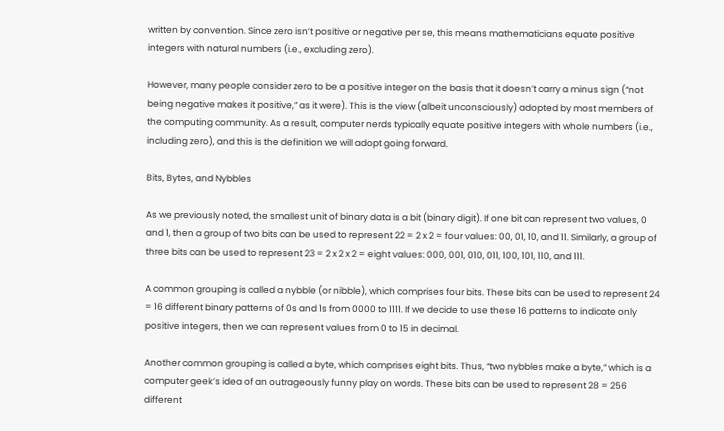written by convention. Since zero isn’t positive or negative per se, this means mathematicians equate positive integers with natural numbers (i.e., excluding zero).

However, many people consider zero to be a positive integer on the basis that it doesn’t carry a minus sign (“not being negative makes it positive,” as it were). This is the view (albeit unconsciously) adopted by most members of the computing community. As a result, computer nerds typically equate positive integers with whole numbers (i.e., including zero), and this is the definition we will adopt going forward.

Bits, Bytes, and Nybbles

As we previously noted, the smallest unit of binary data is a bit (binary digit). If one bit can represent two values, 0 and 1, then a group of two bits can be used to represent 22 = 2 x 2 = four values: 00, 01, 10, and 11. Similarly, a group of three bits can be used to represent 23 = 2 x 2 x 2 = eight values: 000, 001, 010, 011, 100, 101, 110, and 111.

A common grouping is called a nybble (or nibble), which comprises four bits. These bits can be used to represent 24 = 16 different binary patterns of 0s and 1s from 0000 to 1111. If we decide to use these 16 patterns to indicate only positive integers, then we can represent values from 0 to 15 in decimal.

Another common grouping is called a byte, which comprises eight bits. Thus, “two nybbles make a byte,” which is a computer geek’s idea of an outrageously funny play on words. These bits can be used to represent 28 = 256 different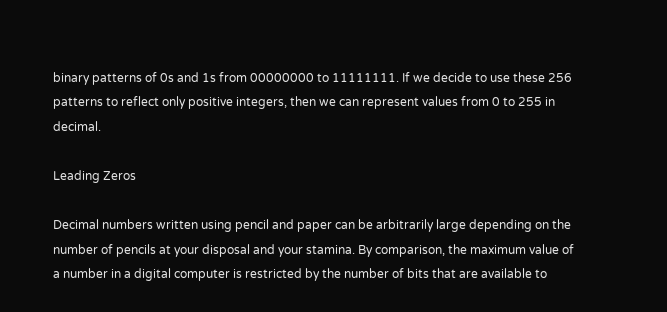binary patterns of 0s and 1s from 00000000 to 11111111. If we decide to use these 256 patterns to reflect only positive integers, then we can represent values from 0 to 255 in decimal.

Leading Zeros

Decimal numbers written using pencil and paper can be arbitrarily large depending on the number of pencils at your disposal and your stamina. By comparison, the maximum value of a number in a digital computer is restricted by the number of bits that are available to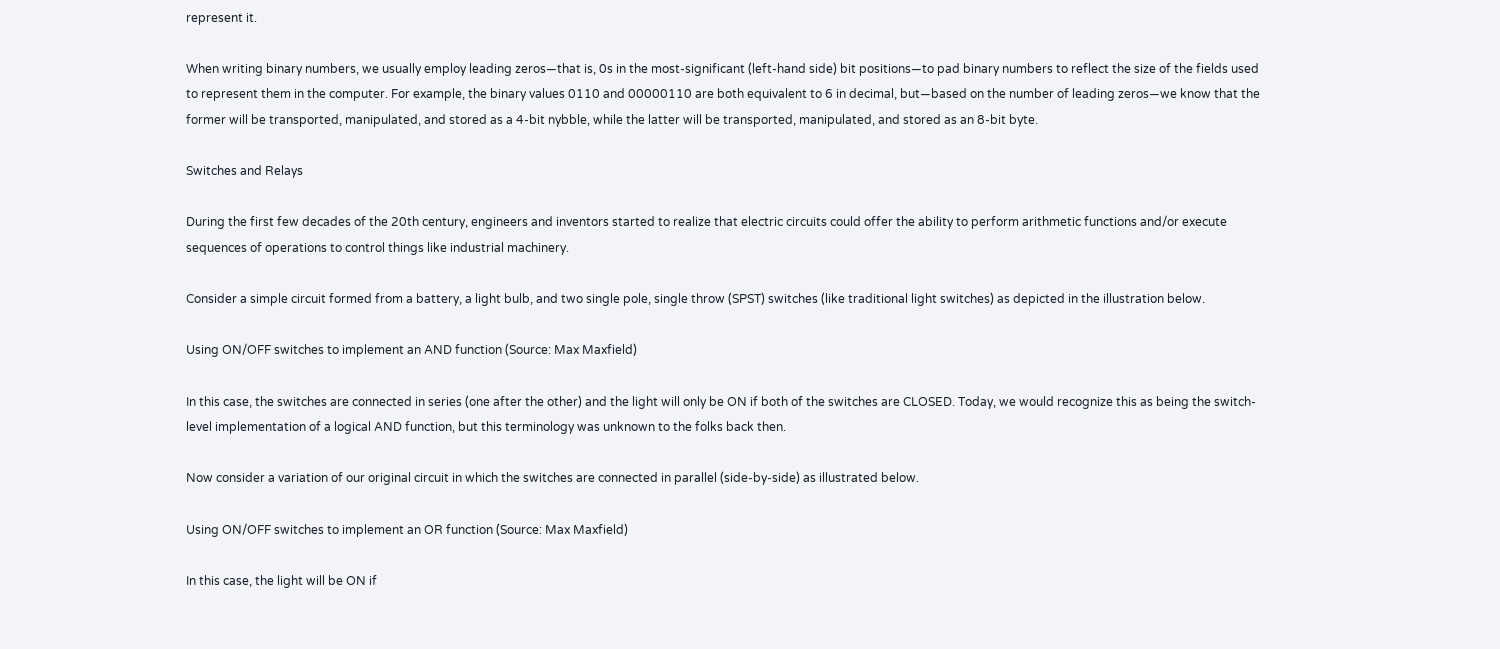represent it.

When writing binary numbers, we usually employ leading zeros—that is, 0s in the most-significant (left-hand side) bit positions—to pad binary numbers to reflect the size of the fields used to represent them in the computer. For example, the binary values 0110 and 00000110 are both equivalent to 6 in decimal, but—based on the number of leading zeros—we know that the former will be transported, manipulated, and stored as a 4-bit nybble, while the latter will be transported, manipulated, and stored as an 8-bit byte.

Switches and Relays

During the first few decades of the 20th century, engineers and inventors started to realize that electric circuits could offer the ability to perform arithmetic functions and/or execute sequences of operations to control things like industrial machinery.

Consider a simple circuit formed from a battery, a light bulb, and two single pole, single throw (SPST) switches (like traditional light switches) as depicted in the illustration below.

Using ON/OFF switches to implement an AND function (Source: Max Maxfield)

In this case, the switches are connected in series (one after the other) and the light will only be ON if both of the switches are CLOSED. Today, we would recognize this as being the switch-level implementation of a logical AND function, but this terminology was unknown to the folks back then.

Now consider a variation of our original circuit in which the switches are connected in parallel (side-by-side) as illustrated below.

Using ON/OFF switches to implement an OR function (Source: Max Maxfield)

In this case, the light will be ON if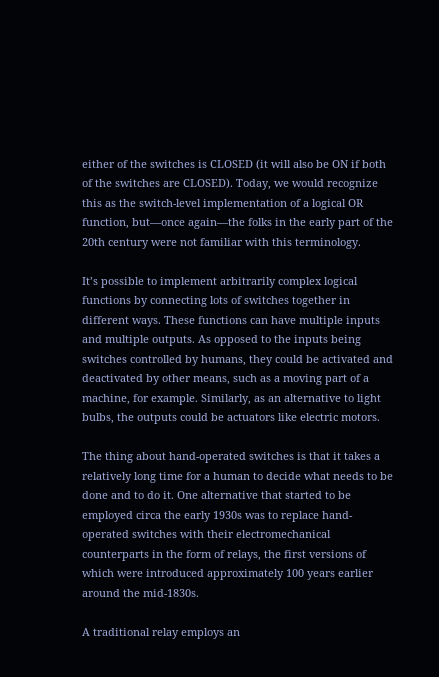either of the switches is CLOSED (it will also be ON if both of the switches are CLOSED). Today, we would recognize this as the switch-level implementation of a logical OR function, but—once again—the folks in the early part of the 20th century were not familiar with this terminology.

It’s possible to implement arbitrarily complex logical functions by connecting lots of switches together in different ways. These functions can have multiple inputs and multiple outputs. As opposed to the inputs being switches controlled by humans, they could be activated and deactivated by other means, such as a moving part of a machine, for example. Similarly, as an alternative to light bulbs, the outputs could be actuators like electric motors.

The thing about hand-operated switches is that it takes a relatively long time for a human to decide what needs to be done and to do it. One alternative that started to be employed circa the early 1930s was to replace hand-operated switches with their electromechanical counterparts in the form of relays, the first versions of which were introduced approximately 100 years earlier around the mid-1830s.

A traditional relay employs an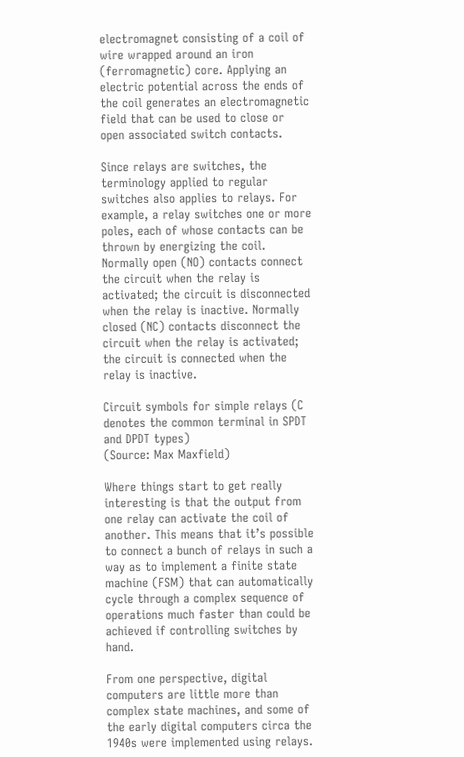electromagnet consisting of a coil of wire wrapped around an iron (ferromagnetic) core. Applying an electric potential across the ends of the coil generates an electromagnetic field that can be used to close or open associated switch contacts.

Since relays are switches, the terminology applied to regular switches also applies to relays. For example, a relay switches one or more poles, each of whose contacts can be thrown by energizing the coil. Normally open (NO) contacts connect the circuit when the relay is activated; the circuit is disconnected when the relay is inactive. Normally closed (NC) contacts disconnect the circuit when the relay is activated; the circuit is connected when the relay is inactive.

Circuit symbols for simple relays (C denotes the common terminal in SPDT and DPDT types)
(Source: Max Maxfield)

Where things start to get really interesting is that the output from one relay can activate the coil of another. This means that it’s possible to connect a bunch of relays in such a way as to implement a finite state machine (FSM) that can automatically cycle through a complex sequence of operations much faster than could be achieved if controlling switches by hand.

From one perspective, digital computers are little more than complex state machines, and some of the early digital computers circa the 1940s were implemented using relays.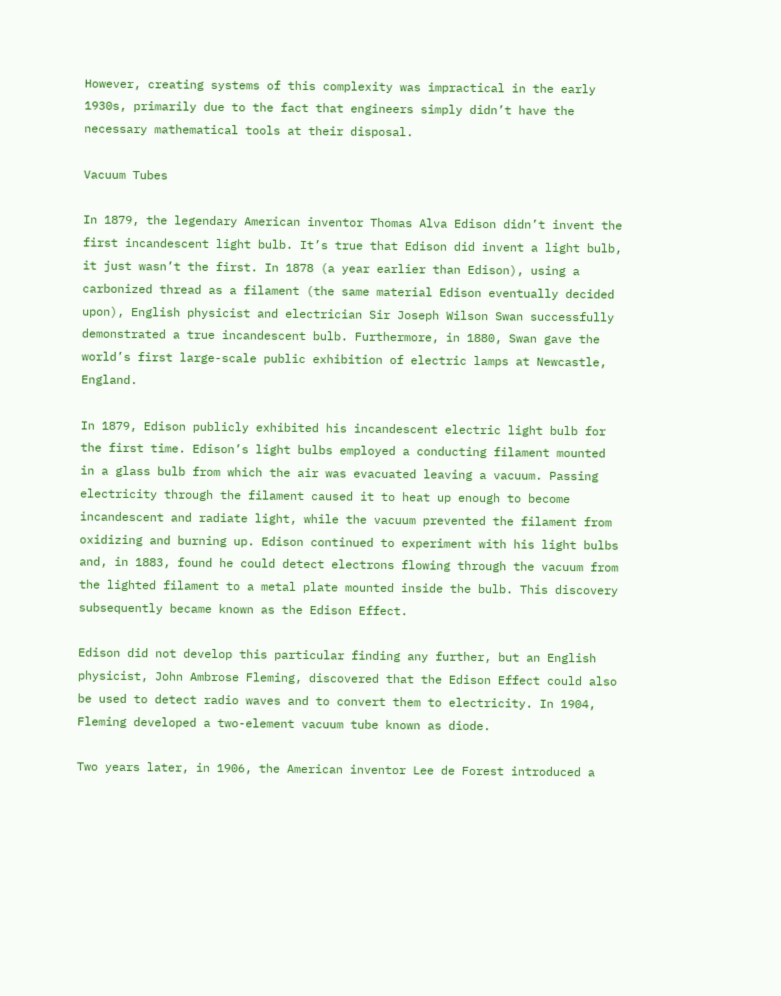However, creating systems of this complexity was impractical in the early 1930s, primarily due to the fact that engineers simply didn’t have the necessary mathematical tools at their disposal.

Vacuum Tubes

In 1879, the legendary American inventor Thomas Alva Edison didn’t invent the first incandescent light bulb. It’s true that Edison did invent a light bulb, it just wasn’t the first. In 1878 (a year earlier than Edison), using a carbonized thread as a filament (the same material Edison eventually decided upon), English physicist and electrician Sir Joseph Wilson Swan successfully demonstrated a true incandescent bulb. Furthermore, in 1880, Swan gave the world’s first large-scale public exhibition of electric lamps at Newcastle, England.

In 1879, Edison publicly exhibited his incandescent electric light bulb for the first time. Edison’s light bulbs employed a conducting filament mounted in a glass bulb from which the air was evacuated leaving a vacuum. Passing electricity through the filament caused it to heat up enough to become incandescent and radiate light, while the vacuum prevented the filament from oxidizing and burning up. Edison continued to experiment with his light bulbs and, in 1883, found he could detect electrons flowing through the vacuum from the lighted filament to a metal plate mounted inside the bulb. This discovery subsequently became known as the Edison Effect.

Edison did not develop this particular finding any further, but an English physicist, John Ambrose Fleming, discovered that the Edison Effect could also be used to detect radio waves and to convert them to electricity. In 1904, Fleming developed a two-element vacuum tube known as diode.

Two years later, in 1906, the American inventor Lee de Forest introduced a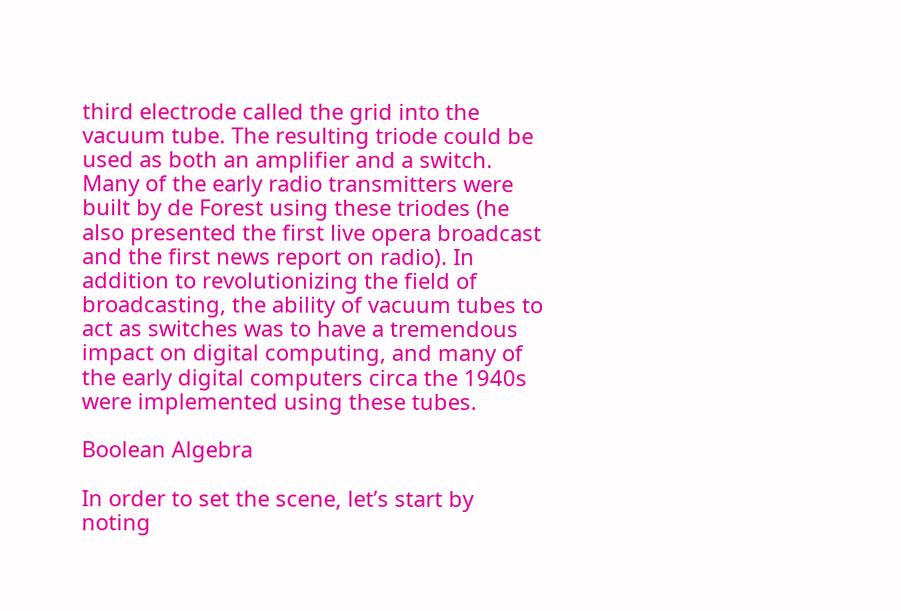third electrode called the grid into the vacuum tube. The resulting triode could be used as both an amplifier and a switch. Many of the early radio transmitters were built by de Forest using these triodes (he also presented the first live opera broadcast and the first news report on radio). In addition to revolutionizing the field of broadcasting, the ability of vacuum tubes to act as switches was to have a tremendous impact on digital computing, and many of the early digital computers circa the 1940s were implemented using these tubes.

Boolean Algebra

In order to set the scene, let’s start by noting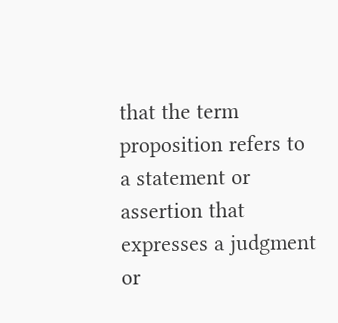that the term proposition refers to a statement or assertion that expresses a judgment or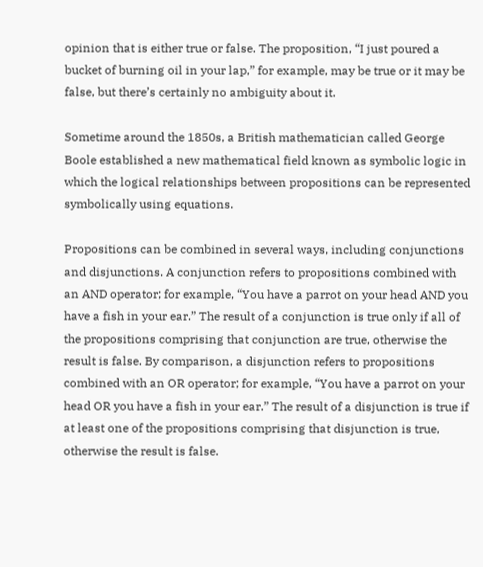opinion that is either true or false. The proposition, “I just poured a bucket of burning oil in your lap,” for example, may be true or it may be false, but there’s certainly no ambiguity about it.

Sometime around the 1850s, a British mathematician called George Boole established a new mathematical field known as symbolic logic in which the logical relationships between propositions can be represented symbolically using equations.

Propositions can be combined in several ways, including conjunctions and disjunctions. A conjunction refers to propositions combined with an AND operator; for example, “You have a parrot on your head AND you have a fish in your ear.” The result of a conjunction is true only if all of the propositions comprising that conjunction are true, otherwise the result is false. By comparison, a disjunction refers to propositions combined with an OR operator; for example, “You have a parrot on your head OR you have a fish in your ear.” The result of a disjunction is true if at least one of the propositions comprising that disjunction is true, otherwise the result is false.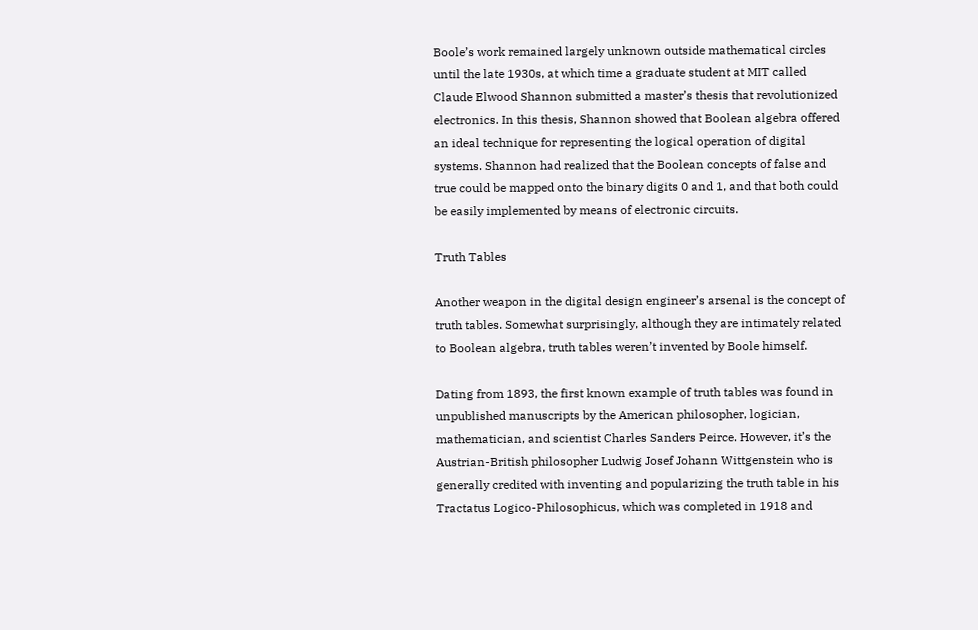Boole’s work remained largely unknown outside mathematical circles until the late 1930s, at which time a graduate student at MIT called Claude Elwood Shannon submitted a master’s thesis that revolutionized electronics. In this thesis, Shannon showed that Boolean algebra offered an ideal technique for representing the logical operation of digital systems. Shannon had realized that the Boolean concepts of false and true could be mapped onto the binary digits 0 and 1, and that both could be easily implemented by means of electronic circuits.

Truth Tables

Another weapon in the digital design engineer’s arsenal is the concept of truth tables. Somewhat surprisingly, although they are intimately related to Boolean algebra, truth tables weren’t invented by Boole himself.

Dating from 1893, the first known example of truth tables was found in unpublished manuscripts by the American philosopher, logician, mathematician, and scientist Charles Sanders Peirce. However, it’s the Austrian-British philosopher Ludwig Josef Johann Wittgenstein who is generally credited with inventing and popularizing the truth table in his Tractatus Logico-Philosophicus, which was completed in 1918 and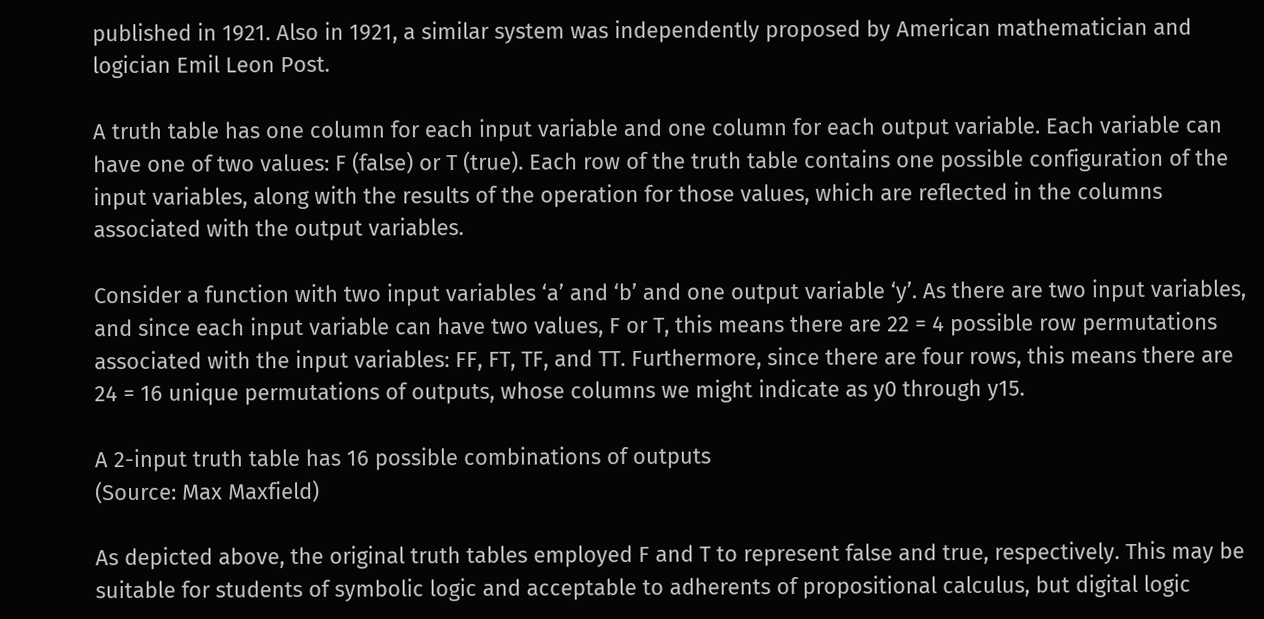published in 1921. Also in 1921, a similar system was independently proposed by American mathematician and logician Emil Leon Post.

A truth table has one column for each input variable and one column for each output variable. Each variable can have one of two values: F (false) or T (true). Each row of the truth table contains one possible configuration of the input variables, along with the results of the operation for those values, which are reflected in the columns associated with the output variables.

Consider a function with two input variables ‘a’ and ‘b’ and one output variable ‘y’. As there are two input variables, and since each input variable can have two values, F or T, this means there are 22 = 4 possible row permutations associated with the input variables: FF, FT, TF, and TT. Furthermore, since there are four rows, this means there are 24 = 16 unique permutations of outputs, whose columns we might indicate as y0 through y15.

A 2-input truth table has 16 possible combinations of outputs
(Source: Max Maxfield)

As depicted above, the original truth tables employed F and T to represent false and true, respectively. This may be suitable for students of symbolic logic and acceptable to adherents of propositional calculus, but digital logic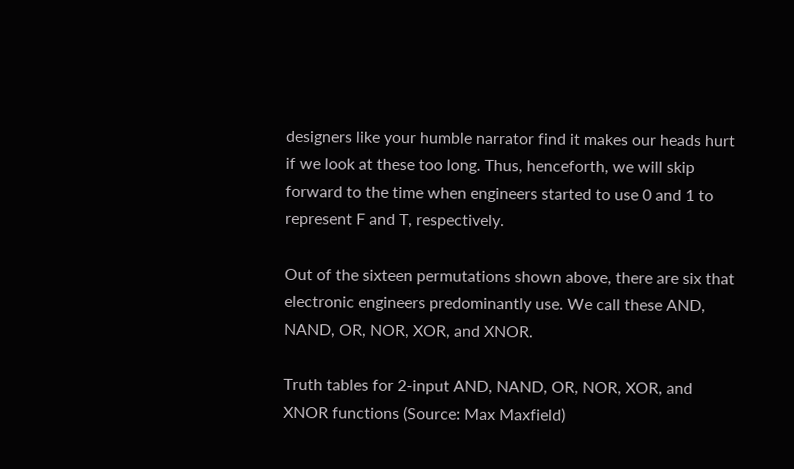designers like your humble narrator find it makes our heads hurt if we look at these too long. Thus, henceforth, we will skip forward to the time when engineers started to use 0 and 1 to represent F and T, respectively.

Out of the sixteen permutations shown above, there are six that electronic engineers predominantly use. We call these AND, NAND, OR, NOR, XOR, and XNOR.

Truth tables for 2-input AND, NAND, OR, NOR, XOR, and XNOR functions (Source: Max Maxfield)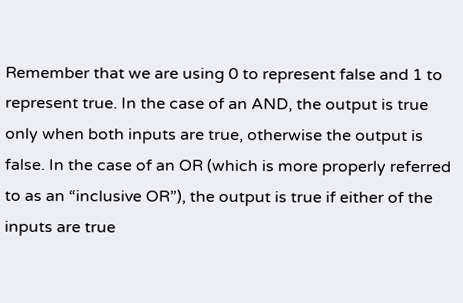Remember that we are using 0 to represent false and 1 to represent true. In the case of an AND, the output is true only when both inputs are true, otherwise the output is false. In the case of an OR (which is more properly referred to as an “inclusive OR”), the output is true if either of the inputs are true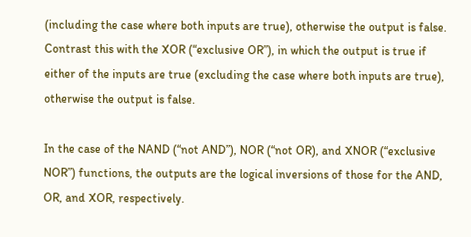(including the case where both inputs are true), otherwise the output is false. Contrast this with the XOR (“exclusive OR”), in which the output is true if either of the inputs are true (excluding the case where both inputs are true), otherwise the output is false.

In the case of the NAND (“not AND”), NOR (“not OR), and XNOR (“exclusive NOR”) functions, the outputs are the logical inversions of those for the AND, OR, and XOR, respectively.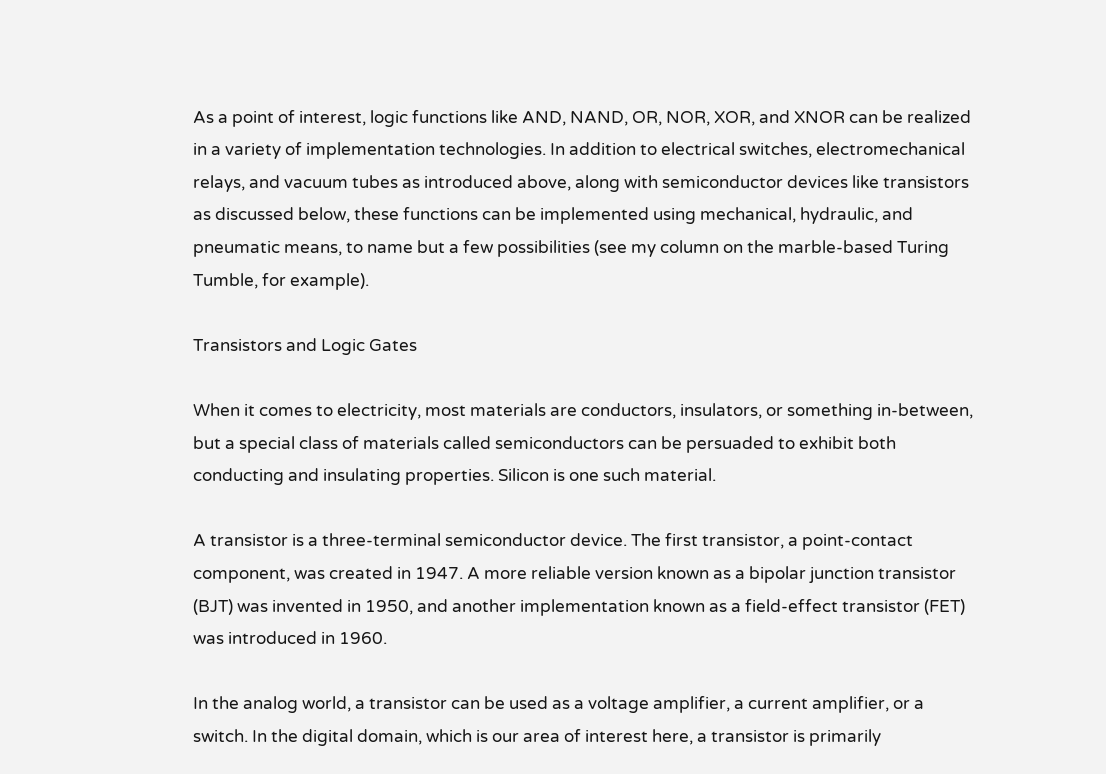As a point of interest, logic functions like AND, NAND, OR, NOR, XOR, and XNOR can be realized in a variety of implementation technologies. In addition to electrical switches, electromechanical relays, and vacuum tubes as introduced above, along with semiconductor devices like transistors as discussed below, these functions can be implemented using mechanical, hydraulic, and pneumatic means, to name but a few possibilities (see my column on the marble-based Turing Tumble, for example).

Transistors and Logic Gates

When it comes to electricity, most materials are conductors, insulators, or something in-between, but a special class of materials called semiconductors can be persuaded to exhibit both conducting and insulating properties. Silicon is one such material.

A transistor is a three-terminal semiconductor device. The first transistor, a point-contact component, was created in 1947. A more reliable version known as a bipolar junction transistor (BJT) was invented in 1950, and another implementation known as a field-effect transistor (FET) was introduced in 1960.

In the analog world, a transistor can be used as a voltage amplifier, a current amplifier, or a switch. In the digital domain, which is our area of interest here, a transistor is primarily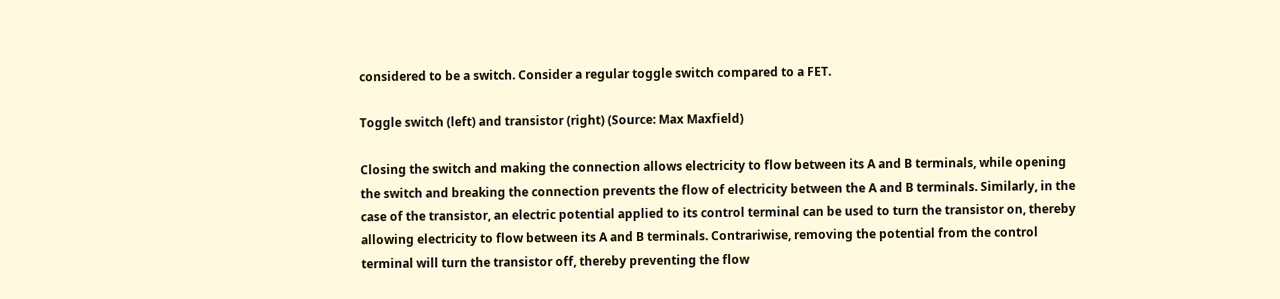considered to be a switch. Consider a regular toggle switch compared to a FET.

Toggle switch (left) and transistor (right) (Source: Max Maxfield)

Closing the switch and making the connection allows electricity to flow between its A and B terminals, while opening the switch and breaking the connection prevents the flow of electricity between the A and B terminals. Similarly, in the case of the transistor, an electric potential applied to its control terminal can be used to turn the transistor on, thereby allowing electricity to flow between its A and B terminals. Contrariwise, removing the potential from the control terminal will turn the transistor off, thereby preventing the flow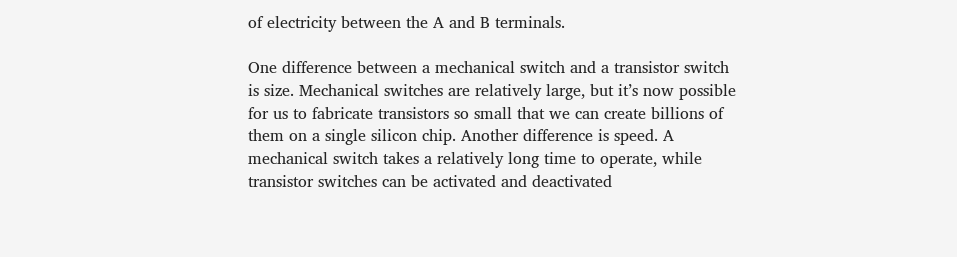of electricity between the A and B terminals.

One difference between a mechanical switch and a transistor switch is size. Mechanical switches are relatively large, but it’s now possible for us to fabricate transistors so small that we can create billions of them on a single silicon chip. Another difference is speed. A mechanical switch takes a relatively long time to operate, while transistor switches can be activated and deactivated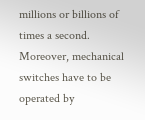millions or billions of times a second. Moreover, mechanical switches have to be operated by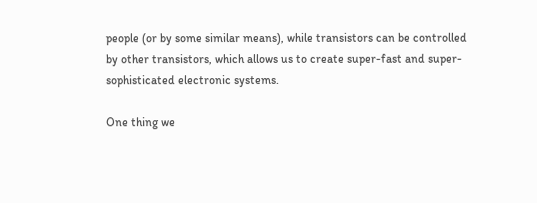people (or by some similar means), while transistors can be controlled by other transistors, which allows us to create super-fast and super-sophisticated electronic systems.

One thing we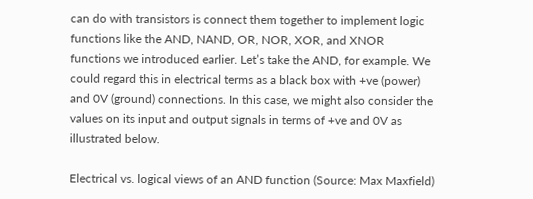can do with transistors is connect them together to implement logic functions like the AND, NAND, OR, NOR, XOR, and XNOR functions we introduced earlier. Let’s take the AND, for example. We could regard this in electrical terms as a black box with +ve (power) and 0V (ground) connections. In this case, we might also consider the values on its input and output signals in terms of +ve and 0V as illustrated below.

Electrical vs. logical views of an AND function (Source: Max Maxfield)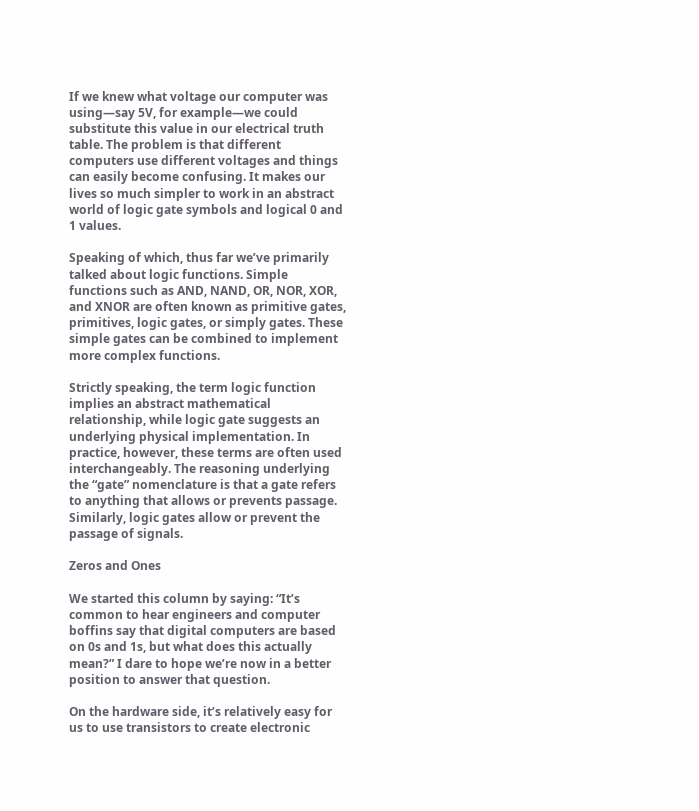If we knew what voltage our computer was using—say 5V, for example—we could substitute this value in our electrical truth table. The problem is that different computers use different voltages and things can easily become confusing. It makes our lives so much simpler to work in an abstract world of logic gate symbols and logical 0 and 1 values.

Speaking of which, thus far we’ve primarily talked about logic functions. Simple functions such as AND, NAND, OR, NOR, XOR, and XNOR are often known as primitive gates, primitives, logic gates, or simply gates. These simple gates can be combined to implement more complex functions.

Strictly speaking, the term logic function implies an abstract mathematical relationship, while logic gate suggests an underlying physical implementation. In practice, however, these terms are often used interchangeably. The reasoning underlying the “gate” nomenclature is that a gate refers to anything that allows or prevents passage. Similarly, logic gates allow or prevent the passage of signals.

Zeros and Ones

We started this column by saying: “It’s common to hear engineers and computer boffins say that digital computers are based on 0s and 1s, but what does this actually mean?” I dare to hope we’re now in a better position to answer that question.

On the hardware side, it’s relatively easy for us to use transistors to create electronic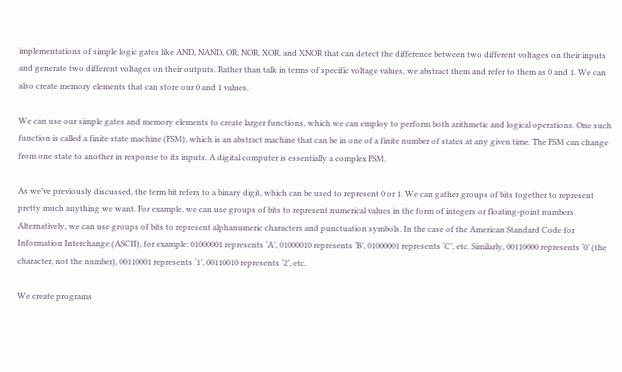implementations of simple logic gates like AND, NAND, OR, NOR, XOR, and XNOR that can detect the difference between two different voltages on their inputs and generate two different voltages on their outputs. Rather than talk in terms of specific voltage values, we abstract them and refer to them as 0 and 1. We can also create memory elements that can store our 0 and 1 values.

We can use our simple gates and memory elements to create larger functions, which we can employ to perform both arithmetic and logical operations. One such function is called a finite state machine (FSM), which is an abstract machine that can be in one of a finite number of states at any given time. The FSM can change from one state to another in response to its inputs. A digital computer is essentially a complex FSM.

As we’ve previously discussed, the term bit refers to a binary digit, which can be used to represent 0 or 1. We can gather groups of bits together to represent pretty much anything we want. For example, we can use groups of bits to represent numerical values in the form of integers or floating-point numbers. Alternatively, we can use groups of bits to represent alphanumeric characters and punctuation symbols. In the case of the American Standard Code for Information Interchange (ASCII), for example: 01000001 represents ‘A’, 01000010 represents ‘B’, 01000001 represents ‘C’, etc. Similarly, 00110000 represents ‘0’ (the character, not the number), 00110001 represents ‘1’, 00110010 represents ‘2’, etc.

We create programs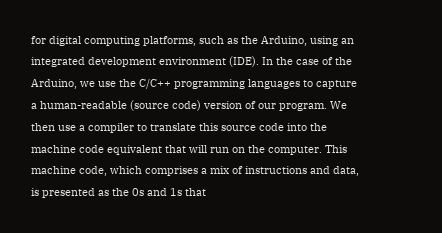for digital computing platforms, such as the Arduino, using an integrated development environment (IDE). In the case of the Arduino, we use the C/C++ programming languages to capture a human-readable (source code) version of our program. We then use a compiler to translate this source code into the machine code equivalent that will run on the computer. This machine code, which comprises a mix of instructions and data, is presented as the 0s and 1s that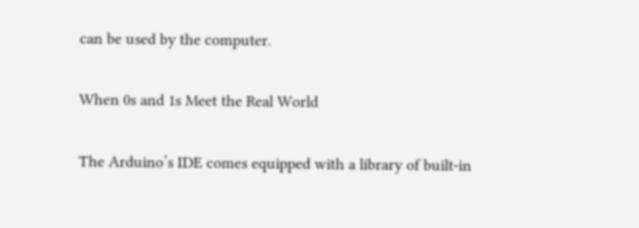can be used by the computer.

When 0s and 1s Meet the Real World

The Arduino’s IDE comes equipped with a library of built-in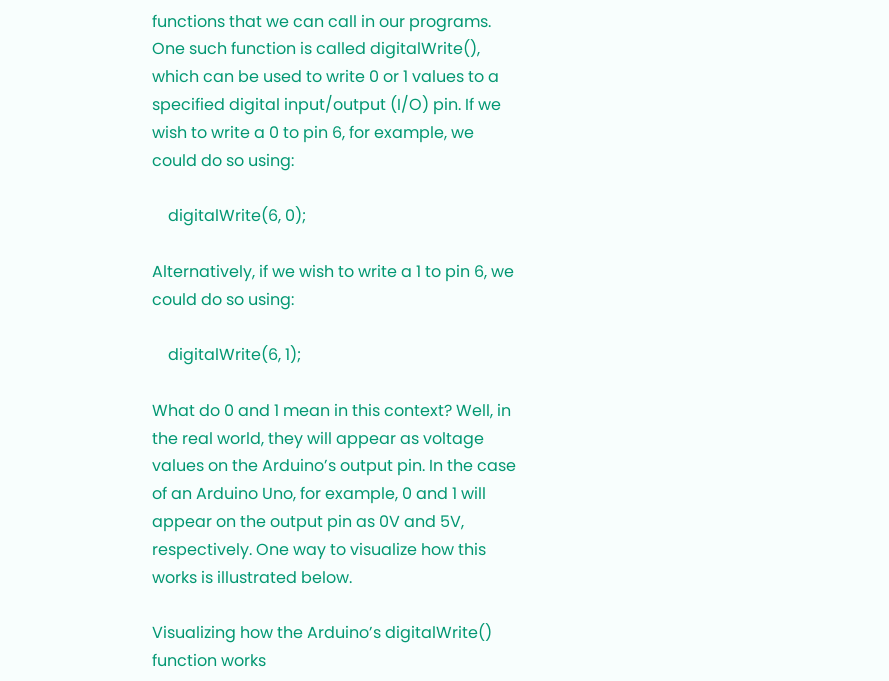functions that we can call in our programs. One such function is called digitalWrite(), which can be used to write 0 or 1 values to a specified digital input/output (I/O) pin. If we wish to write a 0 to pin 6, for example, we could do so using:

    digitalWrite(6, 0);

Alternatively, if we wish to write a 1 to pin 6, we could do so using:

    digitalWrite(6, 1);

What do 0 and 1 mean in this context? Well, in the real world, they will appear as voltage values on the Arduino’s output pin. In the case of an Arduino Uno, for example, 0 and 1 will appear on the output pin as 0V and 5V, respectively. One way to visualize how this works is illustrated below.

Visualizing how the Arduino’s digitalWrite() function works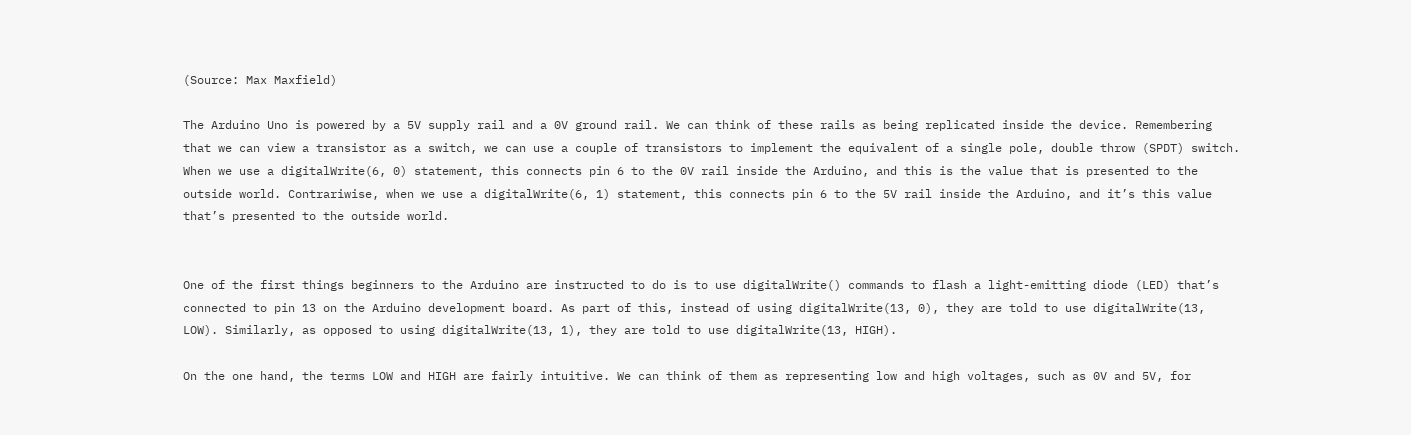(Source: Max Maxfield)

The Arduino Uno is powered by a 5V supply rail and a 0V ground rail. We can think of these rails as being replicated inside the device. Remembering that we can view a transistor as a switch, we can use a couple of transistors to implement the equivalent of a single pole, double throw (SPDT) switch. When we use a digitalWrite(6, 0) statement, this connects pin 6 to the 0V rail inside the Arduino, and this is the value that is presented to the outside world. Contrariwise, when we use a digitalWrite(6, 1) statement, this connects pin 6 to the 5V rail inside the Arduino, and it’s this value that’s presented to the outside world.


One of the first things beginners to the Arduino are instructed to do is to use digitalWrite() commands to flash a light-emitting diode (LED) that’s connected to pin 13 on the Arduino development board. As part of this, instead of using digitalWrite(13, 0), they are told to use digitalWrite(13, LOW). Similarly, as opposed to using digitalWrite(13, 1), they are told to use digitalWrite(13, HIGH).

On the one hand, the terms LOW and HIGH are fairly intuitive. We can think of them as representing low and high voltages, such as 0V and 5V, for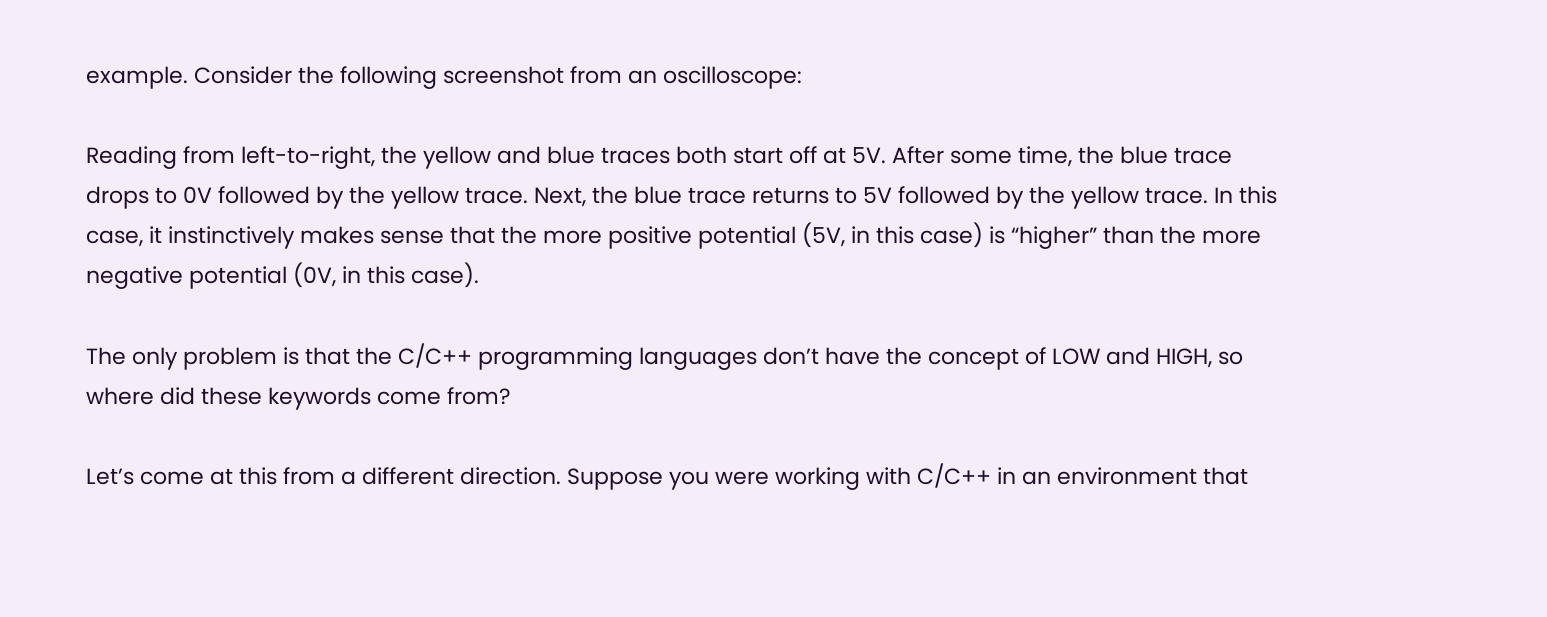example. Consider the following screenshot from an oscilloscope:

Reading from left-to-right, the yellow and blue traces both start off at 5V. After some time, the blue trace drops to 0V followed by the yellow trace. Next, the blue trace returns to 5V followed by the yellow trace. In this case, it instinctively makes sense that the more positive potential (5V, in this case) is “higher” than the more negative potential (0V, in this case).

The only problem is that the C/C++ programming languages don’t have the concept of LOW and HIGH, so where did these keywords come from?

Let’s come at this from a different direction. Suppose you were working with C/C++ in an environment that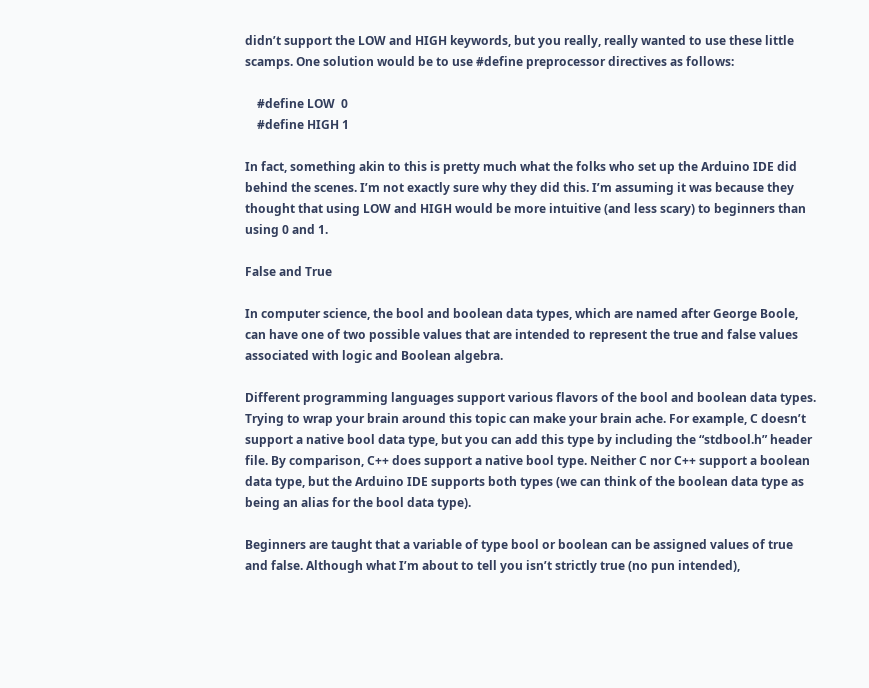didn’t support the LOW and HIGH keywords, but you really, really wanted to use these little scamps. One solution would be to use #define preprocessor directives as follows:

    #define LOW  0
    #define HIGH 1

In fact, something akin to this is pretty much what the folks who set up the Arduino IDE did behind the scenes. I’m not exactly sure why they did this. I’m assuming it was because they thought that using LOW and HIGH would be more intuitive (and less scary) to beginners than using 0 and 1.

False and True

In computer science, the bool and boolean data types, which are named after George Boole, can have one of two possible values that are intended to represent the true and false values associated with logic and Boolean algebra.

Different programming languages support various flavors of the bool and boolean data types. Trying to wrap your brain around this topic can make your brain ache. For example, C doesn’t support a native bool data type, but you can add this type by including the “stdbool.h” header file. By comparison, C++ does support a native bool type. Neither C nor C++ support a boolean data type, but the Arduino IDE supports both types (we can think of the boolean data type as being an alias for the bool data type).

Beginners are taught that a variable of type bool or boolean can be assigned values of true and false. Although what I’m about to tell you isn’t strictly true (no pun intended),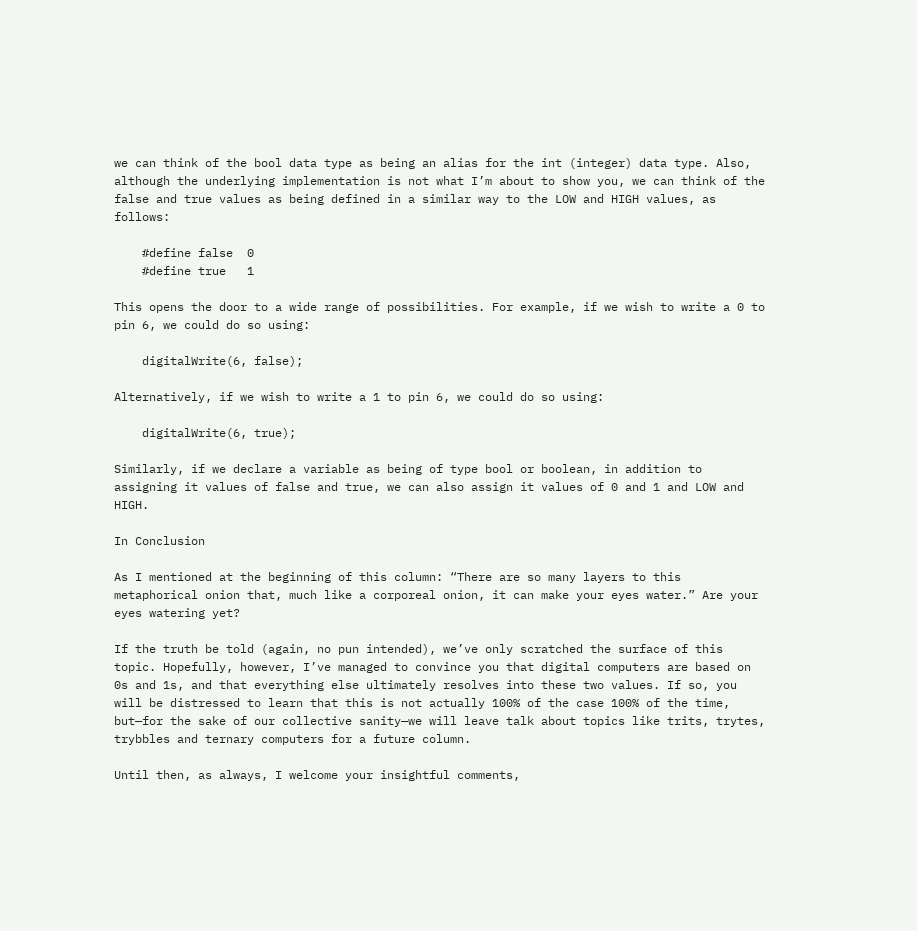we can think of the bool data type as being an alias for the int (integer) data type. Also, although the underlying implementation is not what I’m about to show you, we can think of the false and true values as being defined in a similar way to the LOW and HIGH values, as follows:

    #define false  0
    #define true   1

This opens the door to a wide range of possibilities. For example, if we wish to write a 0 to pin 6, we could do so using:

    digitalWrite(6, false);

Alternatively, if we wish to write a 1 to pin 6, we could do so using:

    digitalWrite(6, true);

Similarly, if we declare a variable as being of type bool or boolean, in addition to assigning it values of false and true, we can also assign it values of 0 and 1 and LOW and HIGH.

In Conclusion

As I mentioned at the beginning of this column: “There are so many layers to this metaphorical onion that, much like a corporeal onion, it can make your eyes water.” Are your eyes watering yet?

If the truth be told (again, no pun intended), we’ve only scratched the surface of this topic. Hopefully, however, I’ve managed to convince you that digital computers are based on 0s and 1s, and that everything else ultimately resolves into these two values. If so, you will be distressed to learn that this is not actually 100% of the case 100% of the time, but—for the sake of our collective sanity—we will leave talk about topics like trits, trytes, trybbles and ternary computers for a future column.

Until then, as always, I welcome your insightful comments,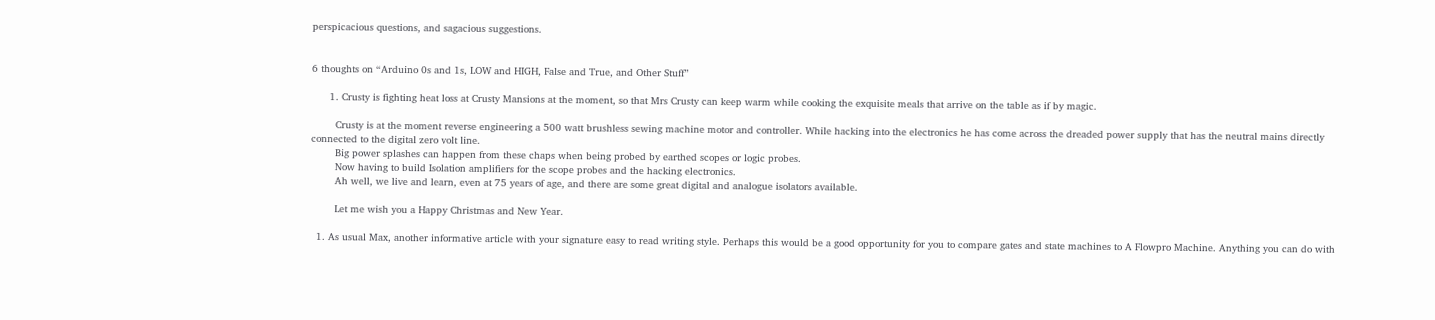perspicacious questions, and sagacious suggestions.


6 thoughts on “Arduino 0s and 1s, LOW and HIGH, False and True, and Other Stuff”

      1. Crusty is fighting heat loss at Crusty Mansions at the moment, so that Mrs Crusty can keep warm while cooking the exquisite meals that arrive on the table as if by magic.

        Crusty is at the moment reverse engineering a 500 watt brushless sewing machine motor and controller. While hacking into the electronics he has come across the dreaded power supply that has the neutral mains directly connected to the digital zero volt line.
        Big power splashes can happen from these chaps when being probed by earthed scopes or logic probes.
        Now having to build Isolation amplifiers for the scope probes and the hacking electronics.
        Ah well, we live and learn, even at 75 years of age, and there are some great digital and analogue isolators available.

        Let me wish you a Happy Christmas and New Year.

  1. As usual Max, another informative article with your signature easy to read writing style. Perhaps this would be a good opportunity for you to compare gates and state machines to A Flowpro Machine. Anything you can do with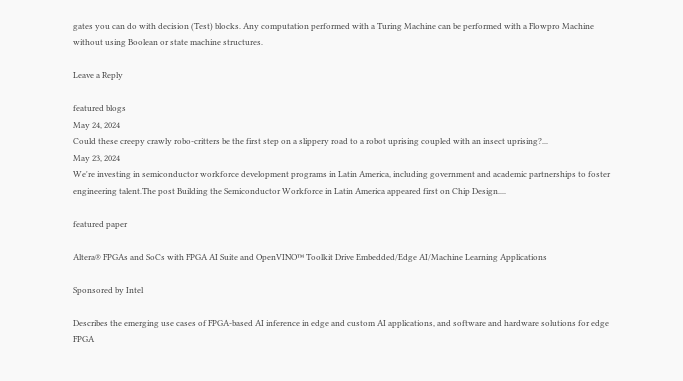gates you can do with decision (Test) blocks. Any computation performed with a Turing Machine can be performed with a Flowpro Machine without using Boolean or state machine structures.

Leave a Reply

featured blogs
May 24, 2024
Could these creepy crawly robo-critters be the first step on a slippery road to a robot uprising coupled with an insect uprising?...
May 23, 2024
We're investing in semiconductor workforce development programs in Latin America, including government and academic partnerships to foster engineering talent.The post Building the Semiconductor Workforce in Latin America appeared first on Chip Design....

featured paper

Altera® FPGAs and SoCs with FPGA AI Suite and OpenVINO™ Toolkit Drive Embedded/Edge AI/Machine Learning Applications

Sponsored by Intel

Describes the emerging use cases of FPGA-based AI inference in edge and custom AI applications, and software and hardware solutions for edge FPGA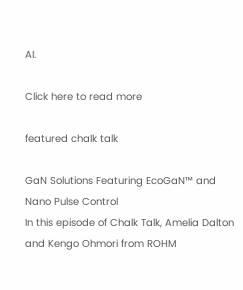AI.

Click here to read more

featured chalk talk

GaN Solutions Featuring EcoGaN™ and Nano Pulse Control
In this episode of Chalk Talk, Amelia Dalton and Kengo Ohmori from ROHM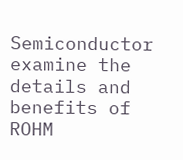Semiconductor examine the details and benefits of ROHM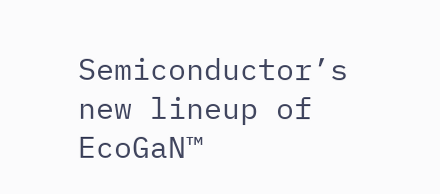Semiconductor’s new lineup of EcoGaN™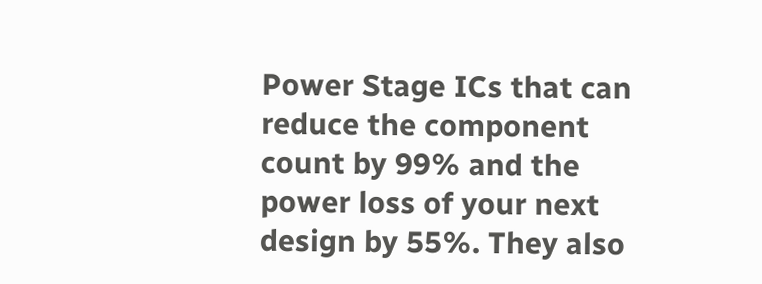Power Stage ICs that can reduce the component count by 99% and the power loss of your next design by 55%. They also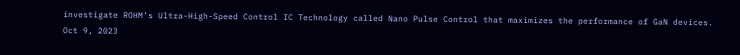investigate ROHM’s Ultra-High-Speed Control IC Technology called Nano Pulse Control that maximizes the performance of GaN devices.
Oct 9, 2023